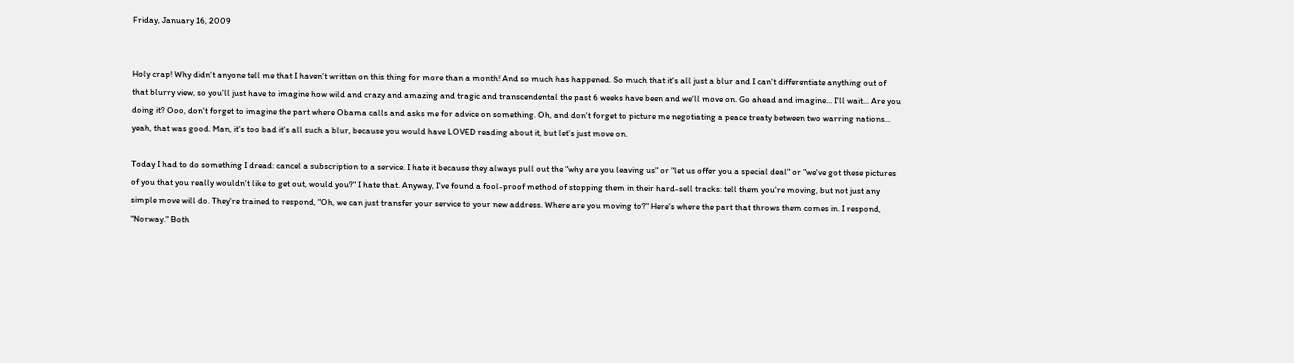Friday, January 16, 2009


Holy crap! Why didn't anyone tell me that I haven't written on this thing for more than a month! And so much has happened. So much that it's all just a blur and I can't differentiate anything out of that blurry view, so you'll just have to imagine how wild and crazy and amazing and tragic and transcendental the past 6 weeks have been and we'll move on. Go ahead and imagine... I'll wait... Are you doing it? Ooo, don't forget to imagine the part where Obama calls and asks me for advice on something. Oh, and don't forget to picture me negotiating a peace treaty between two warring nations... yeah, that was good. Man, it's too bad it's all such a blur, because you would have LOVED reading about it, but let's just move on.

Today I had to do something I dread: cancel a subscription to a service. I hate it because they always pull out the "why are you leaving us" or "let us offer you a special deal" or "we've got these pictures of you that you really wouldn't like to get out, would you?" I hate that. Anyway, I've found a fool-proof method of stopping them in their hard-sell tracks: tell them you're moving, but not just any simple move will do. They're trained to respond, "Oh, we can just transfer your service to your new address. Where are you moving to?" Here's where the part that throws them comes in. I respond, "Norway." Both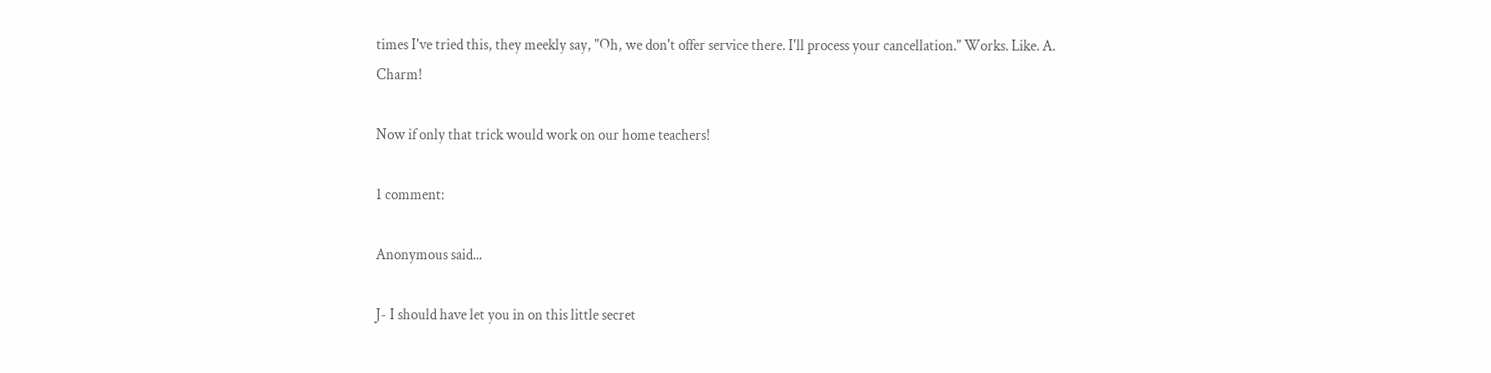times I've tried this, they meekly say, "Oh, we don't offer service there. I'll process your cancellation." Works. Like. A. Charm!

Now if only that trick would work on our home teachers!

1 comment:

Anonymous said...

J- I should have let you in on this little secret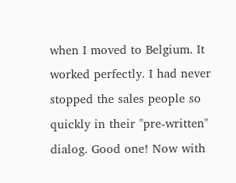when I moved to Belgium. It worked perfectly. I had never stopped the sales people so quickly in their "pre-written" dialog. Good one! Now with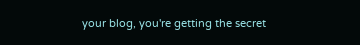your blog, you're getting the secret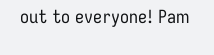out to everyone! Pam